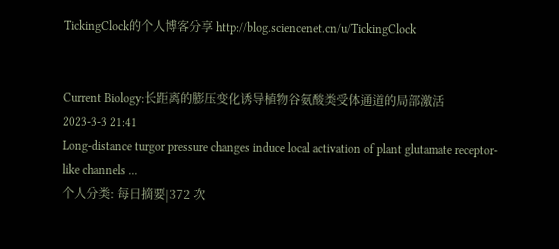TickingClock的个人博客分享 http://blog.sciencenet.cn/u/TickingClock


Current Biology:长距离的膨压变化诱导植物谷氨酸类受体通道的局部激活
2023-3-3 21:41
Long-distance turgor pressure changes induce local activation of plant glutamate receptor-like channels ...
个人分类: 每日摘要|372 次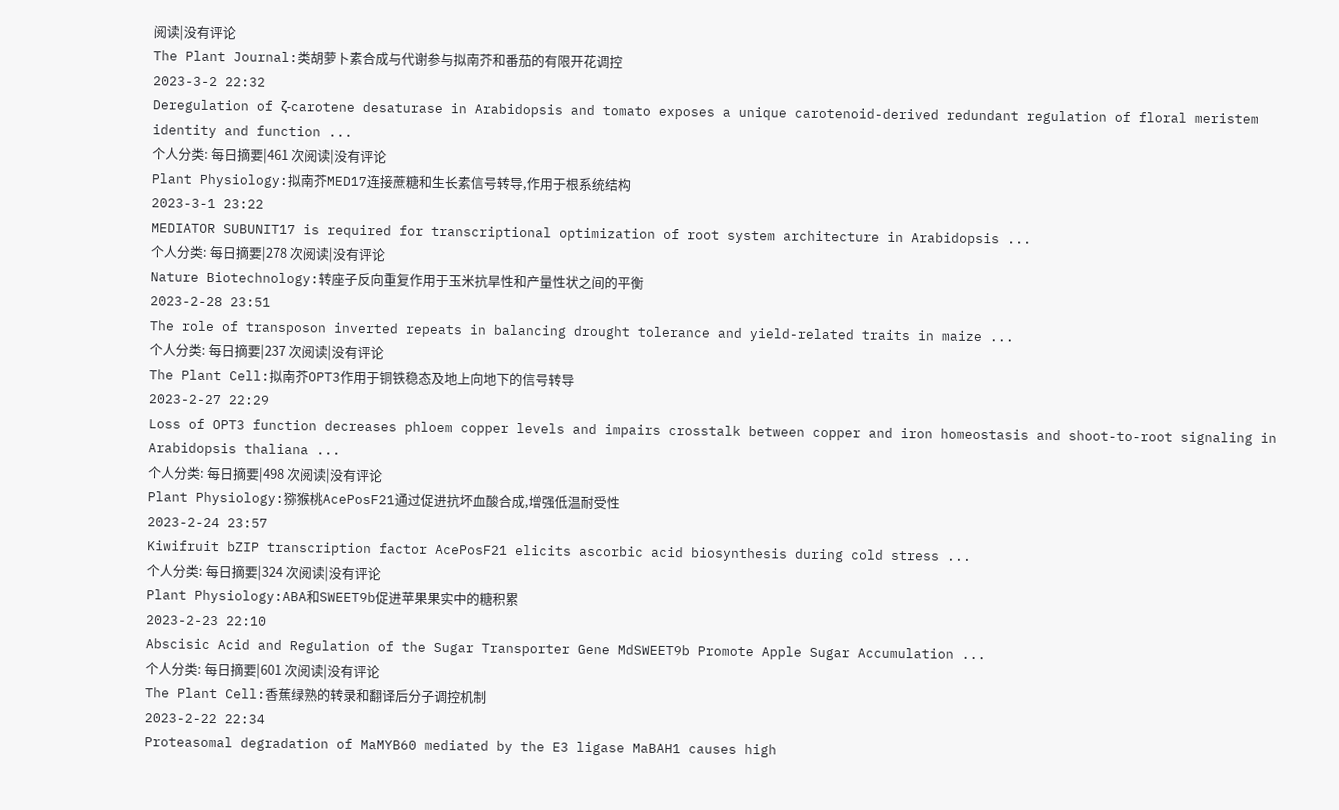阅读|没有评论
The Plant Journal:类胡萝卜素合成与代谢参与拟南芥和番茄的有限开花调控
2023-3-2 22:32
Deregulation of ζ-carotene desaturase in Arabidopsis and tomato exposes a unique carotenoid-derived redundant regulation of floral meristem identity and function ...
个人分类: 每日摘要|461 次阅读|没有评论
Plant Physiology:拟南芥MED17连接蔗糖和生长素信号转导,作用于根系统结构
2023-3-1 23:22
MEDIATOR SUBUNIT17 is required for transcriptional optimization of root system architecture in Arabidopsis ...
个人分类: 每日摘要|278 次阅读|没有评论
Nature Biotechnology:转座子反向重复作用于玉米抗旱性和产量性状之间的平衡
2023-2-28 23:51
The role of transposon inverted repeats in balancing drought tolerance and yield-related traits in maize ...
个人分类: 每日摘要|237 次阅读|没有评论
The Plant Cell:拟南芥OPT3作用于铜铁稳态及地上向地下的信号转导
2023-2-27 22:29
Loss of OPT3 function decreases phloem copper levels and impairs crosstalk between copper and iron homeostasis and shoot-to-root signaling in Arabidopsis thaliana ...
个人分类: 每日摘要|498 次阅读|没有评论
Plant Physiology:猕猴桃AcePosF21通过促进抗坏血酸合成,增强低温耐受性
2023-2-24 23:57
Kiwifruit bZIP transcription factor AcePosF21 elicits ascorbic acid biosynthesis during cold stress ...
个人分类: 每日摘要|324 次阅读|没有评论
Plant Physiology:ABA和SWEET9b促进苹果果实中的糖积累
2023-2-23 22:10
Abscisic Acid and Regulation of the Sugar Transporter Gene MdSWEET9b Promote Apple Sugar Accumulation ...
个人分类: 每日摘要|601 次阅读|没有评论
The Plant Cell:香蕉绿熟的转录和翻译后分子调控机制
2023-2-22 22:34
Proteasomal degradation of MaMYB60 mediated by the E3 ligase MaBAH1 causes high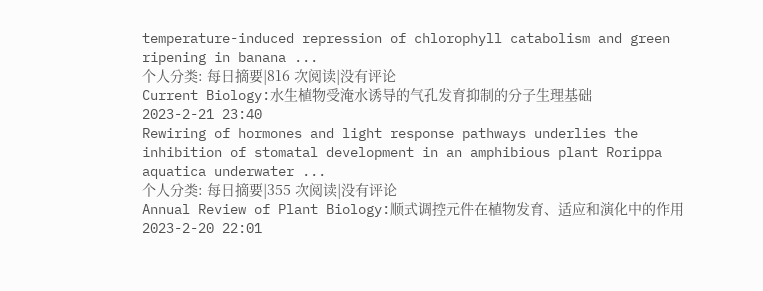temperature-induced repression of chlorophyll catabolism and green ripening in banana ...
个人分类: 每日摘要|816 次阅读|没有评论
Current Biology:水生植物受淹水诱导的气孔发育抑制的分子生理基础
2023-2-21 23:40
Rewiring of hormones and light response pathways underlies the inhibition of stomatal development in an amphibious plant Rorippa aquatica underwater ...
个人分类: 每日摘要|355 次阅读|没有评论
Annual Review of Plant Biology:顺式调控元件在植物发育、适应和演化中的作用
2023-2-20 22:01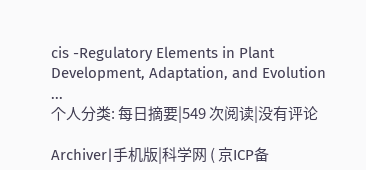cis -Regulatory Elements in Plant Development, Adaptation, and Evolution ...
个人分类: 每日摘要|549 次阅读|没有评论

Archiver|手机版|科学网 ( 京ICP备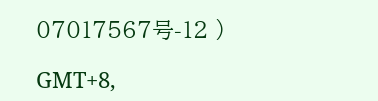07017567号-12 )

GMT+8,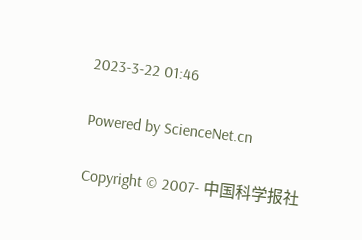2023-3-22 01:46

Powered by ScienceNet.cn

Copyright © 2007- 中国科学报社